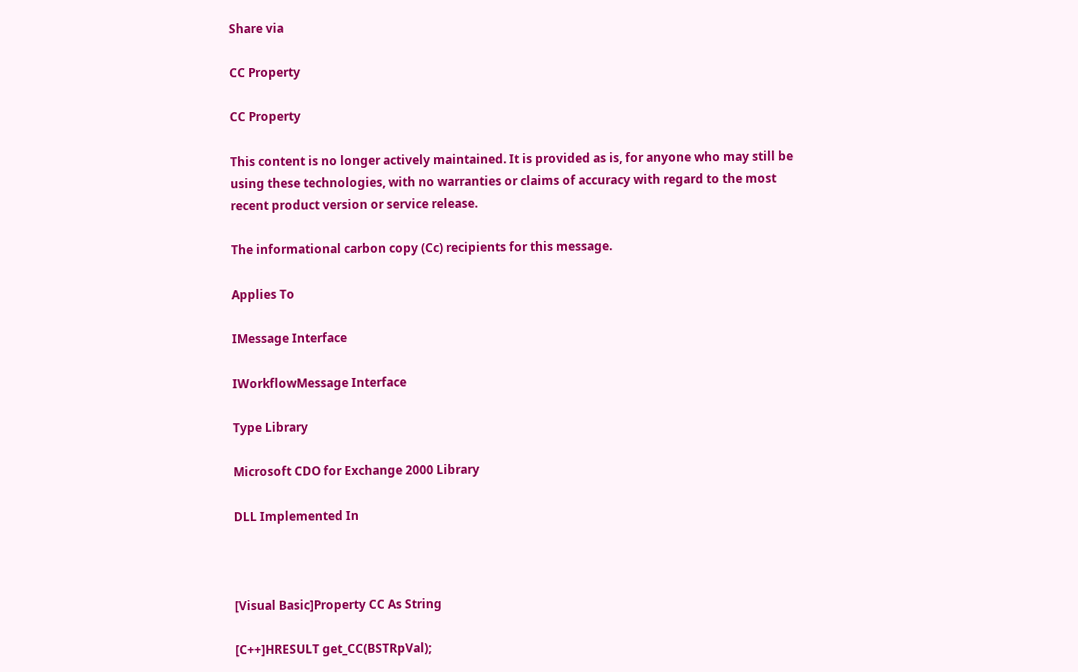Share via

CC Property

CC Property

This content is no longer actively maintained. It is provided as is, for anyone who may still be using these technologies, with no warranties or claims of accuracy with regard to the most recent product version or service release.

The informational carbon copy (Cc) recipients for this message.

Applies To

IMessage Interface

IWorkflowMessage Interface

Type Library

Microsoft CDO for Exchange 2000 Library

DLL Implemented In



[Visual Basic]Property CC As String

[C++]HRESULT get_CC(BSTRpVal);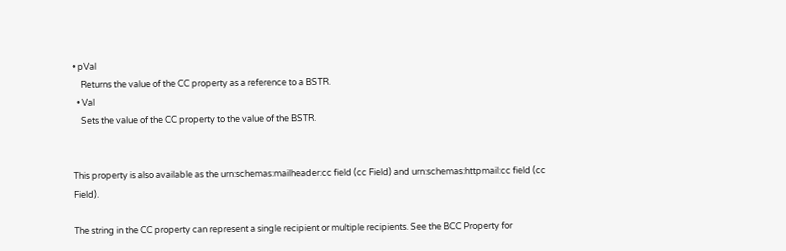• pVal
    Returns the value of the CC property as a reference to a BSTR.
  • Val
    Sets the value of the CC property to the value of the BSTR.


This property is also available as the urn:schemas:mailheader:cc field (cc Field) and urn:schemas:httpmail:cc field (cc Field).

The string in the CC property can represent a single recipient or multiple recipients. See the BCC Property for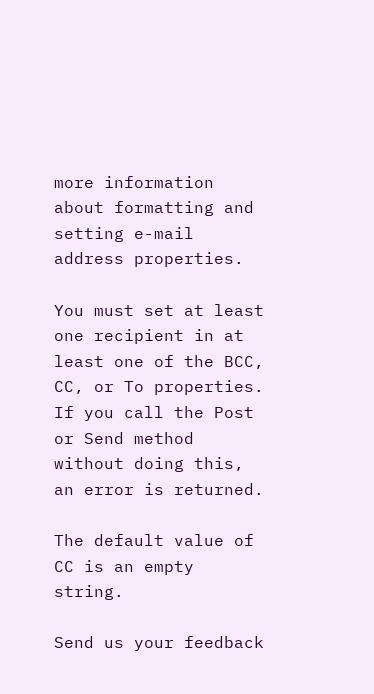more information about formatting and setting e-mail address properties.

You must set at least one recipient in at least one of the BCC, CC, or To properties. If you call the Post or Send method without doing this, an error is returned.

The default value of CC is an empty string.

Send us your feedback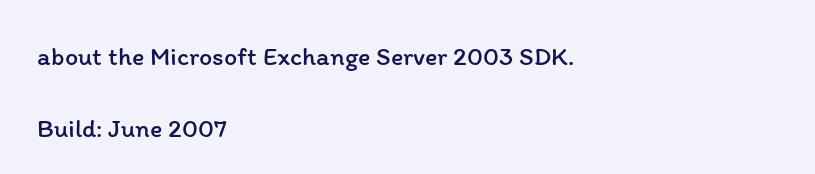about the Microsoft Exchange Server 2003 SDK.

Build: June 2007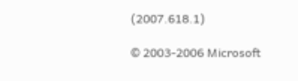(2007.618.1)

© 2003-2006 Microsoft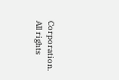Corporation. All rights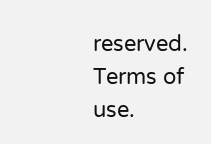reserved. Terms of use.